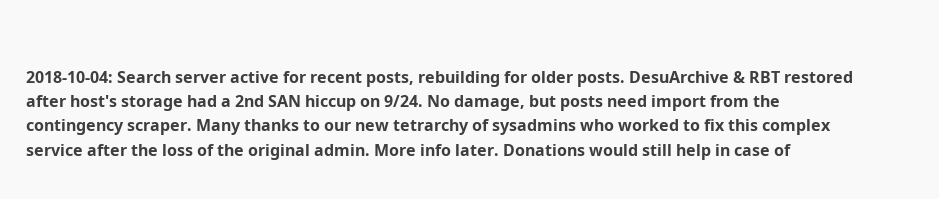2018-10-04: Search server active for recent posts, rebuilding for older posts. DesuArchive & RBT restored after host's storage had a 2nd SAN hiccup on 9/24. No damage, but posts need import from the contingency scraper. Many thanks to our new tetrarchy of sysadmins who worked to fix this complex service after the loss of the original admin. More info later. Donations would still help in case of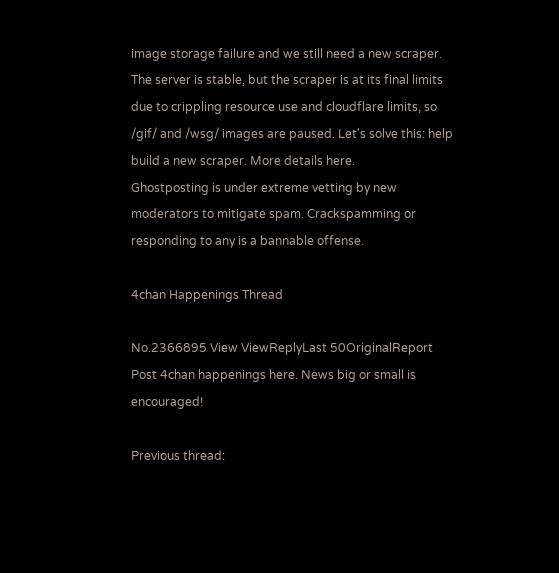image storage failure and we still need a new scraper.
The server is stable, but the scraper is at its final limits due to crippling resource use and cloudflare limits, so /gif/ and /wsg/ images are paused. Let's solve this: help build a new scraper. More details here.
Ghostposting is under extreme vetting by new moderators to mitigate spam. Crackspamming or responding to any is a bannable offense.

4chan Happenings Thread

No.2366895 View ViewReplyLast 50OriginalReport
Post 4chan happenings here. News big or small is encouraged!

Previous thread: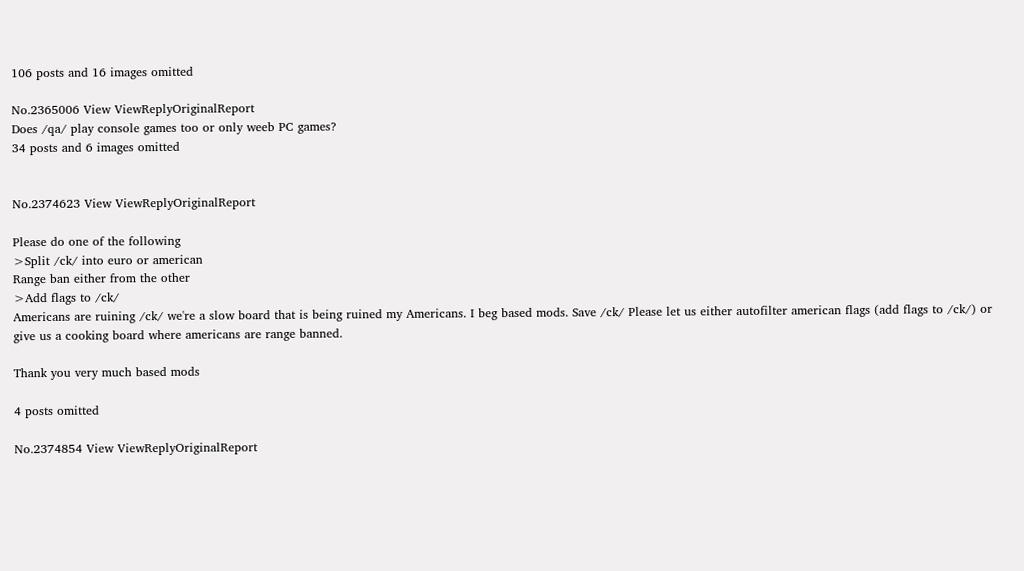106 posts and 16 images omitted

No.2365006 View ViewReplyOriginalReport
Does /qa/ play console games too or only weeb PC games?
34 posts and 6 images omitted


No.2374623 View ViewReplyOriginalReport

Please do one of the following
>Split /ck/ into euro or american
Range ban either from the other
>Add flags to /ck/
Americans are ruining /ck/ we're a slow board that is being ruined my Americans. I beg based mods. Save /ck/ Please let us either autofilter american flags (add flags to /ck/) or give us a cooking board where americans are range banned.

Thank you very much based mods

4 posts omitted

No.2374854 View ViewReplyOriginalReport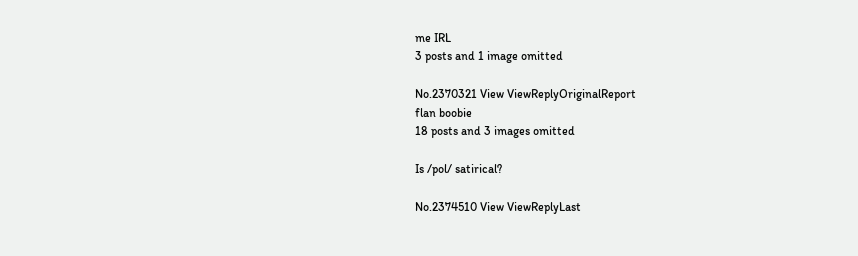me IRL
3 posts and 1 image omitted

No.2370321 View ViewReplyOriginalReport
flan boobie
18 posts and 3 images omitted

Is /pol/ satirical?

No.2374510 View ViewReplyLast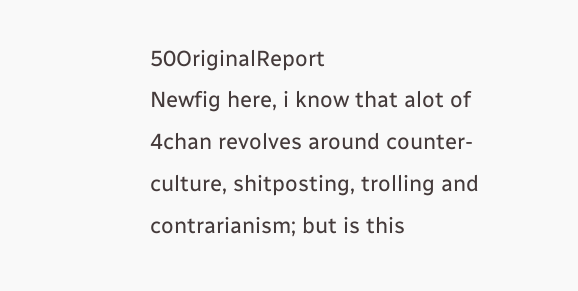50OriginalReport
Newfig here, i know that alot of 4chan revolves around counter-culture, shitposting, trolling and contrarianism; but is this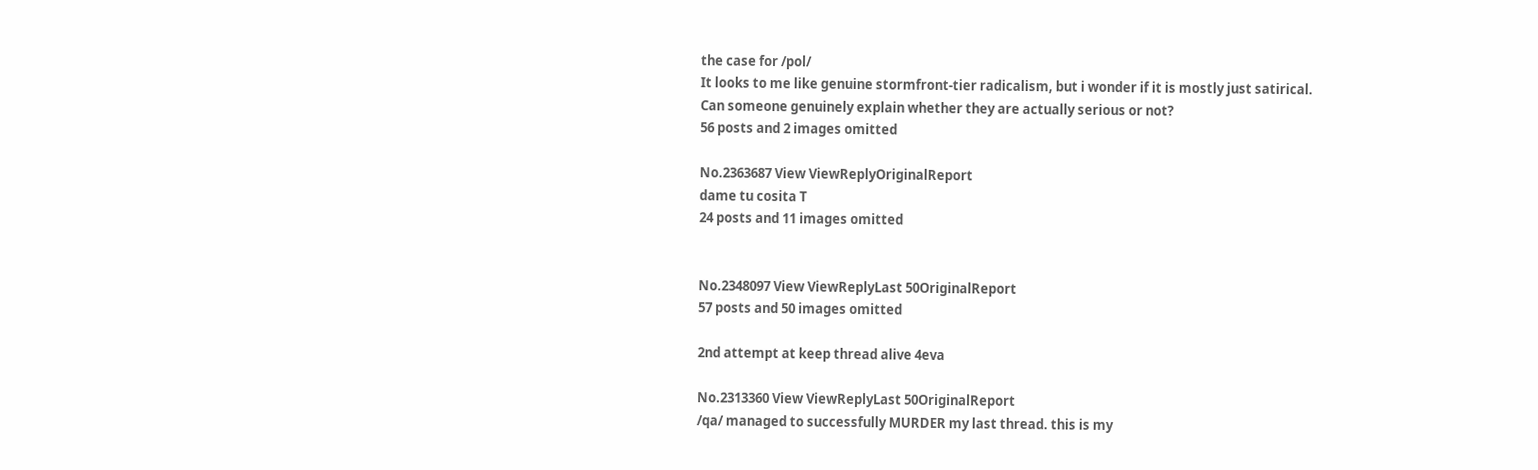the case for /pol/
It looks to me like genuine stormfront-tier radicalism, but i wonder if it is mostly just satirical.
Can someone genuinely explain whether they are actually serious or not?
56 posts and 2 images omitted

No.2363687 View ViewReplyOriginalReport
dame tu cosita T
24 posts and 11 images omitted


No.2348097 View ViewReplyLast 50OriginalReport
57 posts and 50 images omitted

2nd attempt at keep thread alive 4eva

No.2313360 View ViewReplyLast 50OriginalReport
/qa/ managed to successfully MURDER my last thread. this is my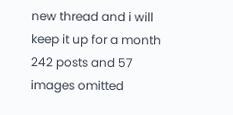new thread and i will keep it up for a month
242 posts and 57 images omitted